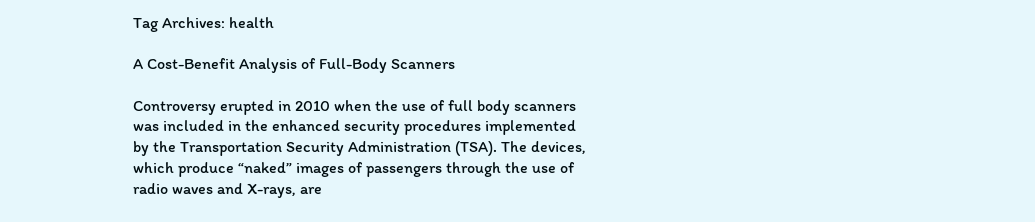Tag Archives: health

A Cost-Benefit Analysis of Full-Body Scanners

Controversy erupted in 2010 when the use of full body scanners was included in the enhanced security procedures implemented by the Transportation Security Administration (TSA). The devices, which produce “naked” images of passengers through the use of radio waves and X-rays, are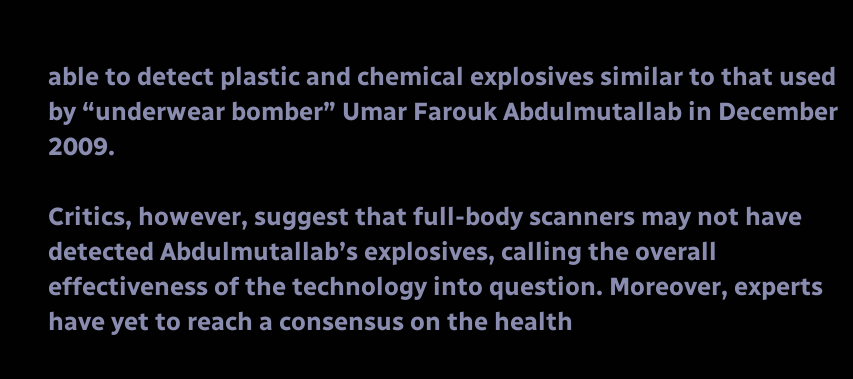able to detect plastic and chemical explosives similar to that used by “underwear bomber” Umar Farouk Abdulmutallab in December 2009.

Critics, however, suggest that full-body scanners may not have detected Abdulmutallab’s explosives, calling the overall effectiveness of the technology into question. Moreover, experts have yet to reach a consensus on the health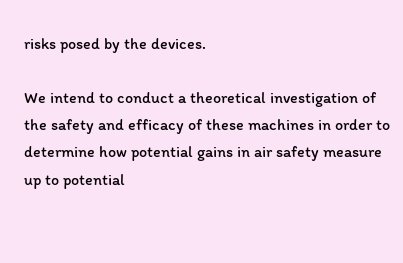risks posed by the devices.

We intend to conduct a theoretical investigation of the safety and efficacy of these machines in order to determine how potential gains in air safety measure up to potential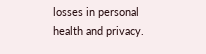losses in personal health and privacy.